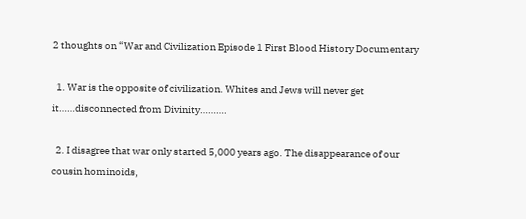2 thoughts on “War and Civilization Episode 1 First Blood History Documentary

  1. War is the opposite of civilization. Whites and Jews will never get it……disconnected from Divinity……….

  2. I disagree that war only started 5,000 years ago. The disappearance of our cousin hominoids,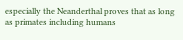especially the Neanderthal proves that as long as primates including humans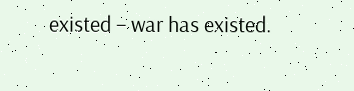existed – war has existed.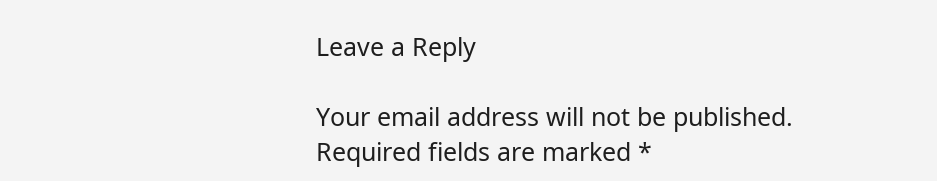Leave a Reply

Your email address will not be published. Required fields are marked *